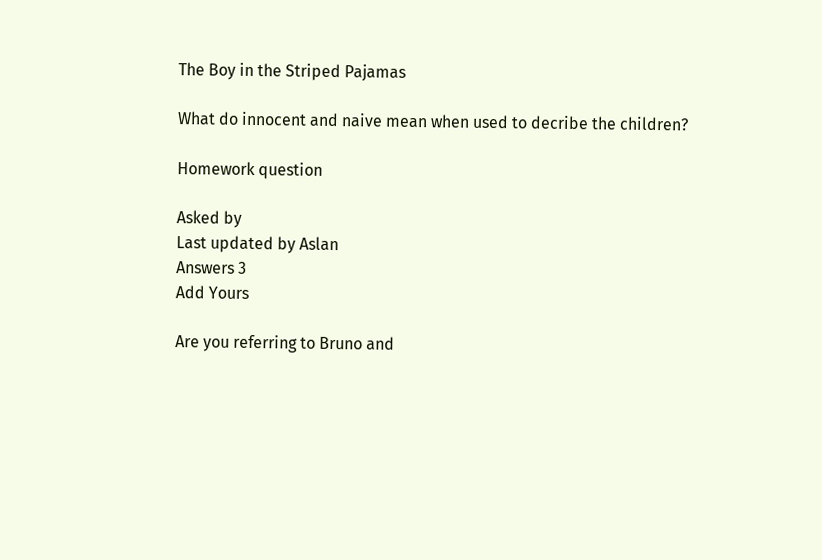The Boy in the Striped Pajamas

What do innocent and naive mean when used to decribe the children?

Homework question

Asked by
Last updated by Aslan
Answers 3
Add Yours

Are you referring to Bruno and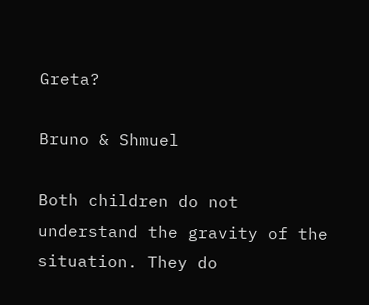Greta?

Bruno & Shmuel

Both children do not understand the gravity of the situation. They do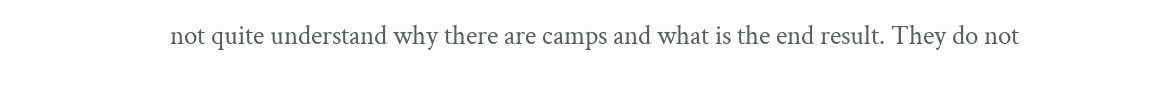not quite understand why there are camps and what is the end result. They do not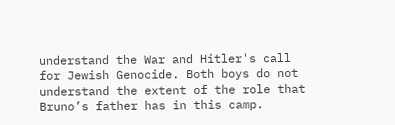understand the War and Hitler's call for Jewish Genocide. Both boys do not understand the extent of the role that Bruno’s father has in this camp.